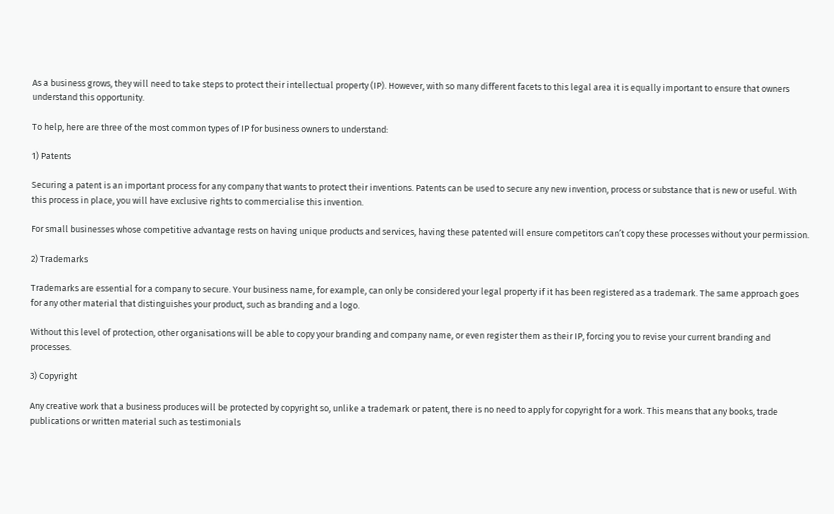As a business grows, they will need to take steps to protect their intellectual property (IP). However, with so many different facets to this legal area it is equally important to ensure that owners understand this opportunity.

To help, here are three of the most common types of IP for business owners to understand:

1) Patents

Securing a patent is an important process for any company that wants to protect their inventions. Patents can be used to secure any new invention, process or substance that is new or useful. With this process in place, you will have exclusive rights to commercialise this invention.

For small businesses whose competitive advantage rests on having unique products and services, having these patented will ensure competitors can’t copy these processes without your permission.

2) Trademarks

Trademarks are essential for a company to secure. Your business name, for example, can only be considered your legal property if it has been registered as a trademark. The same approach goes for any other material that distinguishes your product, such as branding and a logo.

Without this level of protection, other organisations will be able to copy your branding and company name, or even register them as their IP, forcing you to revise your current branding and processes.

3) Copyright

Any creative work that a business produces will be protected by copyright so, unlike a trademark or patent, there is no need to apply for copyright for a work. This means that any books, trade publications or written material such as testimonials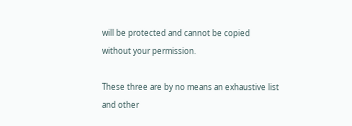will be protected and cannot be copied without your permission.

These three are by no means an exhaustive list and other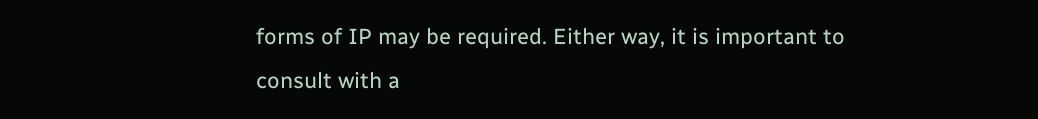forms of IP may be required. Either way, it is important to consult with a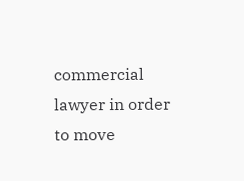commercial lawyer in order to move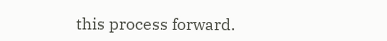this process forward.